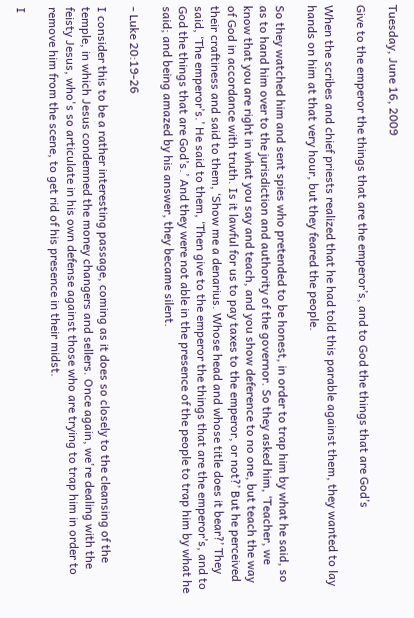Tuesday, June 16, 2009

Give to the emperor the things that are the emperor’s, and to God the things that are God’s

When the scribes and chief priests realized that he had told this parable against them, they wanted to lay hands on him at that very hour, but they feared the people.

So they watched him and sent spies who pretended to be honest, in order to trap him by what he said, so as to hand him over to the jurisdiction and authority of the governor. So they asked him, ‘Teacher, we know that you are right in what you say and teach, and you show deference to no one, but teach the way of God in accordance with truth. Is it lawful for us to pay taxes to the emperor, or not?’ But he perceived their craftiness and said to them, ‘Show me a denarius. Whose head and whose title does it bear?’ They said, ‘The emperor’s.’ He said to them, ‘Then give to the emperor the things that are the emperor’s, and to God the things that are God’s.’ And they were not able in the presence of the people to trap him by what he said; and being amazed by his answer, they became silent.

- Luke 20:19-26

I consider this to be a rather interesting passage, coming as it does so closely to the cleansing of the temple, in which Jesus condemned the money changers and sellers. Once again, we're dealing with the feisty Jesus, who's so articulate in his own defense against those who are trying to trap him in order to remove him from the scene, to get rid of his presence in their midst.

I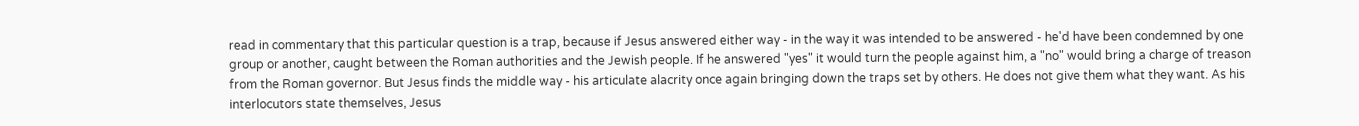read in commentary that this particular question is a trap, because if Jesus answered either way - in the way it was intended to be answered - he'd have been condemned by one group or another, caught between the Roman authorities and the Jewish people. If he answered "yes" it would turn the people against him, a "no" would bring a charge of treason from the Roman governor. But Jesus finds the middle way - his articulate alacrity once again bringing down the traps set by others. He does not give them what they want. As his interlocutors state themselves, Jesus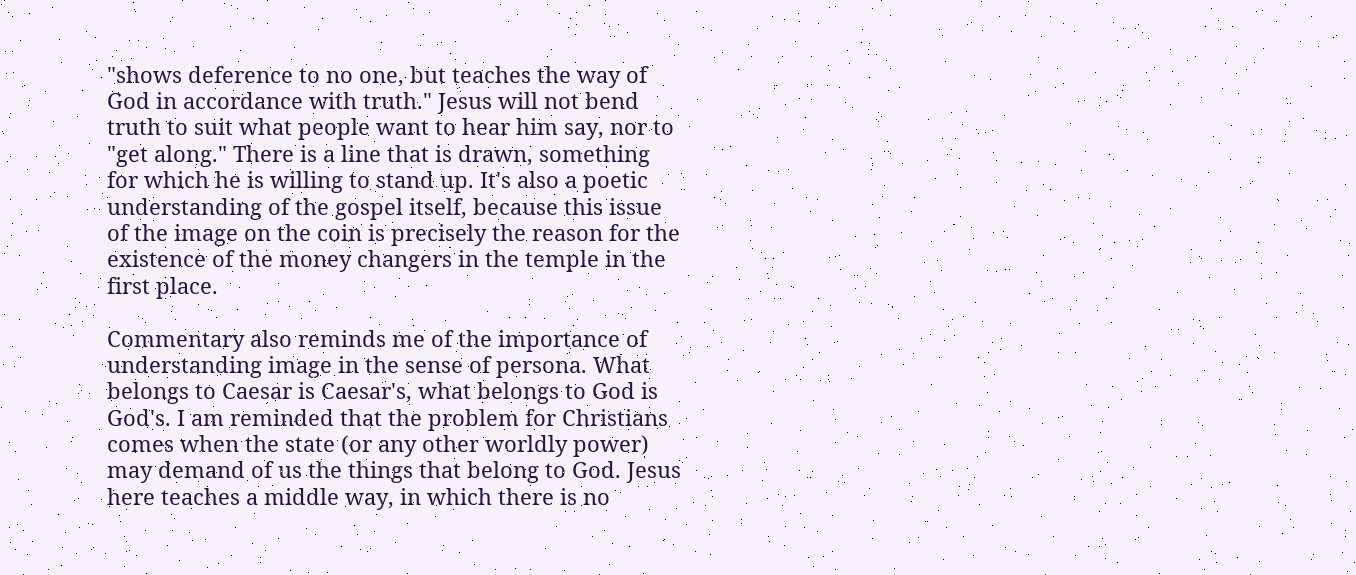"shows deference to no one, but teaches the way of God in accordance with truth." Jesus will not bend truth to suit what people want to hear him say, nor to "get along." There is a line that is drawn, something for which he is willing to stand up. It's also a poetic understanding of the gospel itself, because this issue of the image on the coin is precisely the reason for the existence of the money changers in the temple in the first place.

Commentary also reminds me of the importance of understanding image in the sense of persona. What belongs to Caesar is Caesar's, what belongs to God is God's. I am reminded that the problem for Christians comes when the state (or any other worldly power) may demand of us the things that belong to God. Jesus here teaches a middle way, in which there is no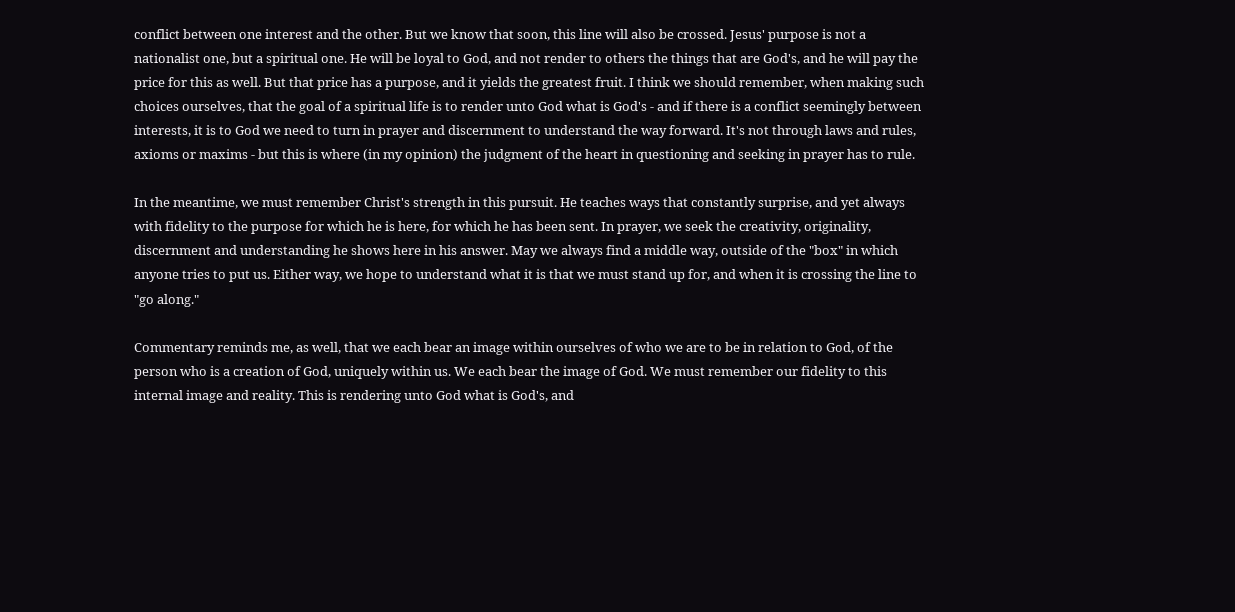conflict between one interest and the other. But we know that soon, this line will also be crossed. Jesus' purpose is not a nationalist one, but a spiritual one. He will be loyal to God, and not render to others the things that are God's, and he will pay the price for this as well. But that price has a purpose, and it yields the greatest fruit. I think we should remember, when making such choices ourselves, that the goal of a spiritual life is to render unto God what is God's - and if there is a conflict seemingly between interests, it is to God we need to turn in prayer and discernment to understand the way forward. It's not through laws and rules, axioms or maxims - but this is where (in my opinion) the judgment of the heart in questioning and seeking in prayer has to rule.

In the meantime, we must remember Christ's strength in this pursuit. He teaches ways that constantly surprise, and yet always with fidelity to the purpose for which he is here, for which he has been sent. In prayer, we seek the creativity, originality, discernment and understanding he shows here in his answer. May we always find a middle way, outside of the "box" in which anyone tries to put us. Either way, we hope to understand what it is that we must stand up for, and when it is crossing the line to "go along."

Commentary reminds me, as well, that we each bear an image within ourselves of who we are to be in relation to God, of the person who is a creation of God, uniquely within us. We each bear the image of God. We must remember our fidelity to this internal image and reality. This is rendering unto God what is God's, and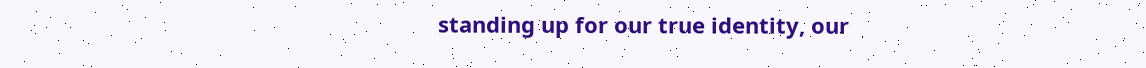standing up for our true identity, our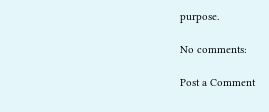purpose.

No comments:

Post a Comment